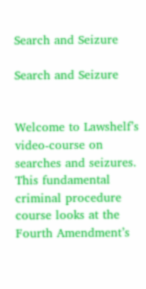Search and Seizure

Search and Seizure


Welcome to Lawshelf’s video-course on searches and seizures. This fundamental criminal procedure course looks at the Fourth Amendment’s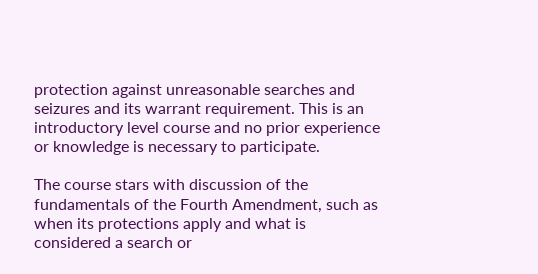protection against unreasonable searches and seizures and its warrant requirement. This is an introductory level course and no prior experience or knowledge is necessary to participate.

The course stars with discussion of the fundamentals of the Fourth Amendment, such as when its protections apply and what is considered a search or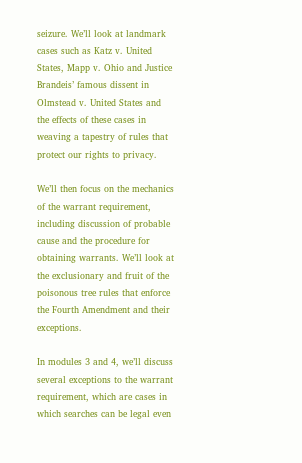seizure. We’ll look at landmark cases such as Katz v. United States, Mapp v. Ohio and Justice Brandeis’ famous dissent in Olmstead v. United States and the effects of these cases in weaving a tapestry of rules that protect our rights to privacy.

We’ll then focus on the mechanics of the warrant requirement, including discussion of probable cause and the procedure for obtaining warrants. We’ll look at the exclusionary and fruit of the poisonous tree rules that enforce the Fourth Amendment and their exceptions.

In modules 3 and 4, we’ll discuss several exceptions to the warrant requirement, which are cases in which searches can be legal even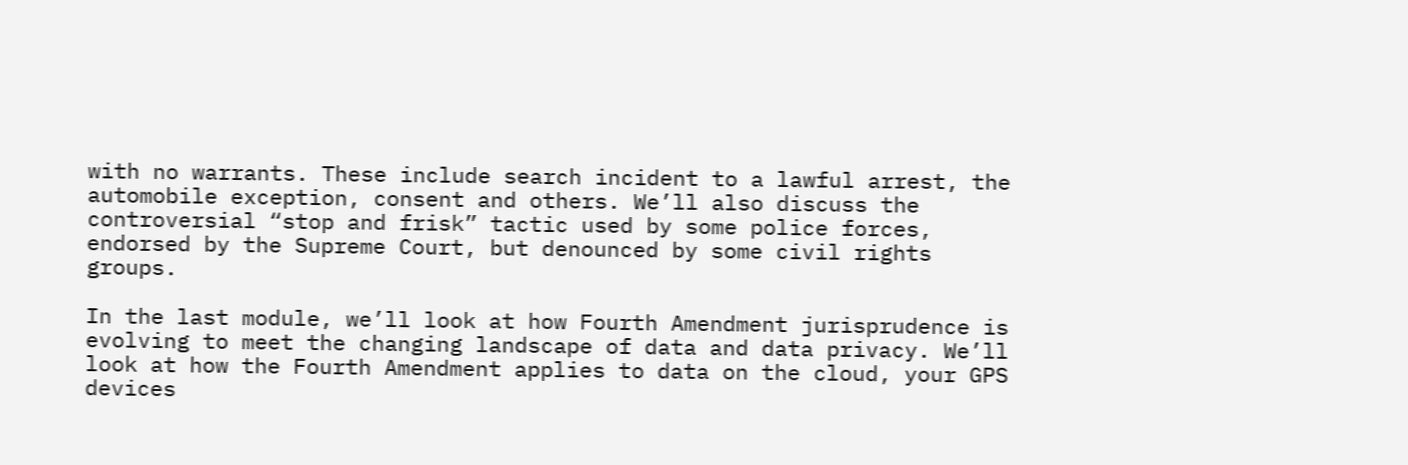with no warrants. These include search incident to a lawful arrest, the automobile exception, consent and others. We’ll also discuss the controversial “stop and frisk” tactic used by some police forces, endorsed by the Supreme Court, but denounced by some civil rights groups.

In the last module, we’ll look at how Fourth Amendment jurisprudence is evolving to meet the changing landscape of data and data privacy. We’ll look at how the Fourth Amendment applies to data on the cloud, your GPS devices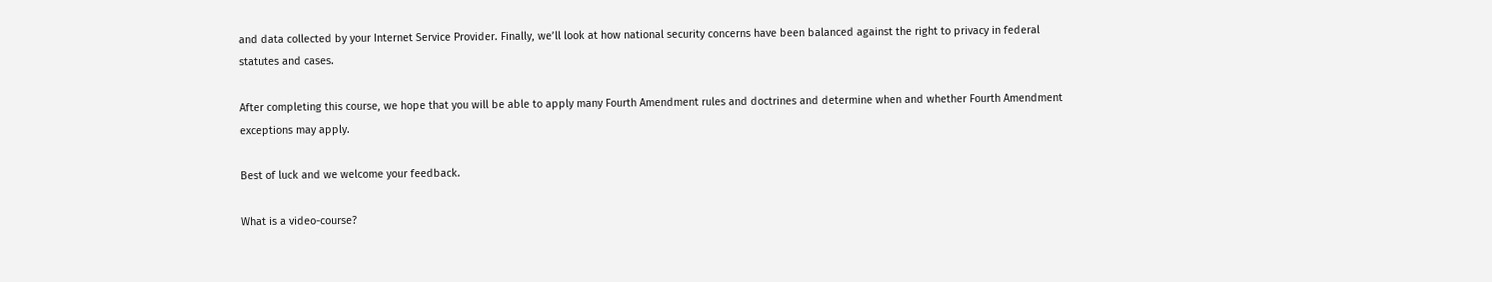and data collected by your Internet Service Provider. Finally, we’ll look at how national security concerns have been balanced against the right to privacy in federal statutes and cases.

After completing this course, we hope that you will be able to apply many Fourth Amendment rules and doctrines and determine when and whether Fourth Amendment exceptions may apply.

Best of luck and we welcome your feedback.

What is a video-course?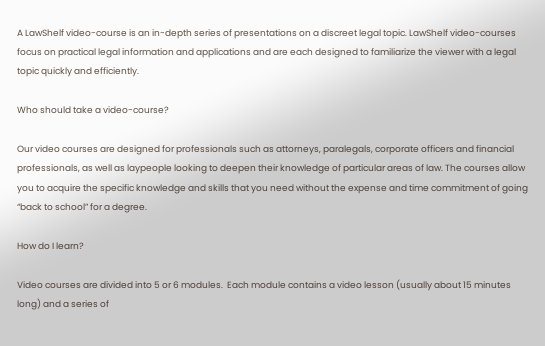A LawShelf video-course is an in-depth series of presentations on a discreet legal topic. LawShelf video-courses focus on practical legal information and applications and are each designed to familiarize the viewer with a legal topic quickly and efficiently.

Who should take a video-course?

Our video courses are designed for professionals such as attorneys, paralegals, corporate officers and financial professionals, as well as laypeople looking to deepen their knowledge of particular areas of law. The courses allow you to acquire the specific knowledge and skills that you need without the expense and time commitment of going “back to school” for a degree.

How do I learn?

Video courses are divided into 5 or 6 modules.  Each module contains a video lesson (usually about 15 minutes long) and a series of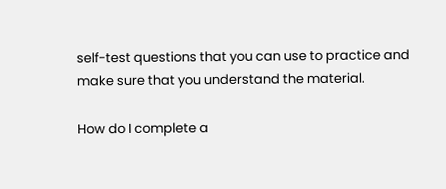self-test questions that you can use to practice and make sure that you understand the material.

How do I complete a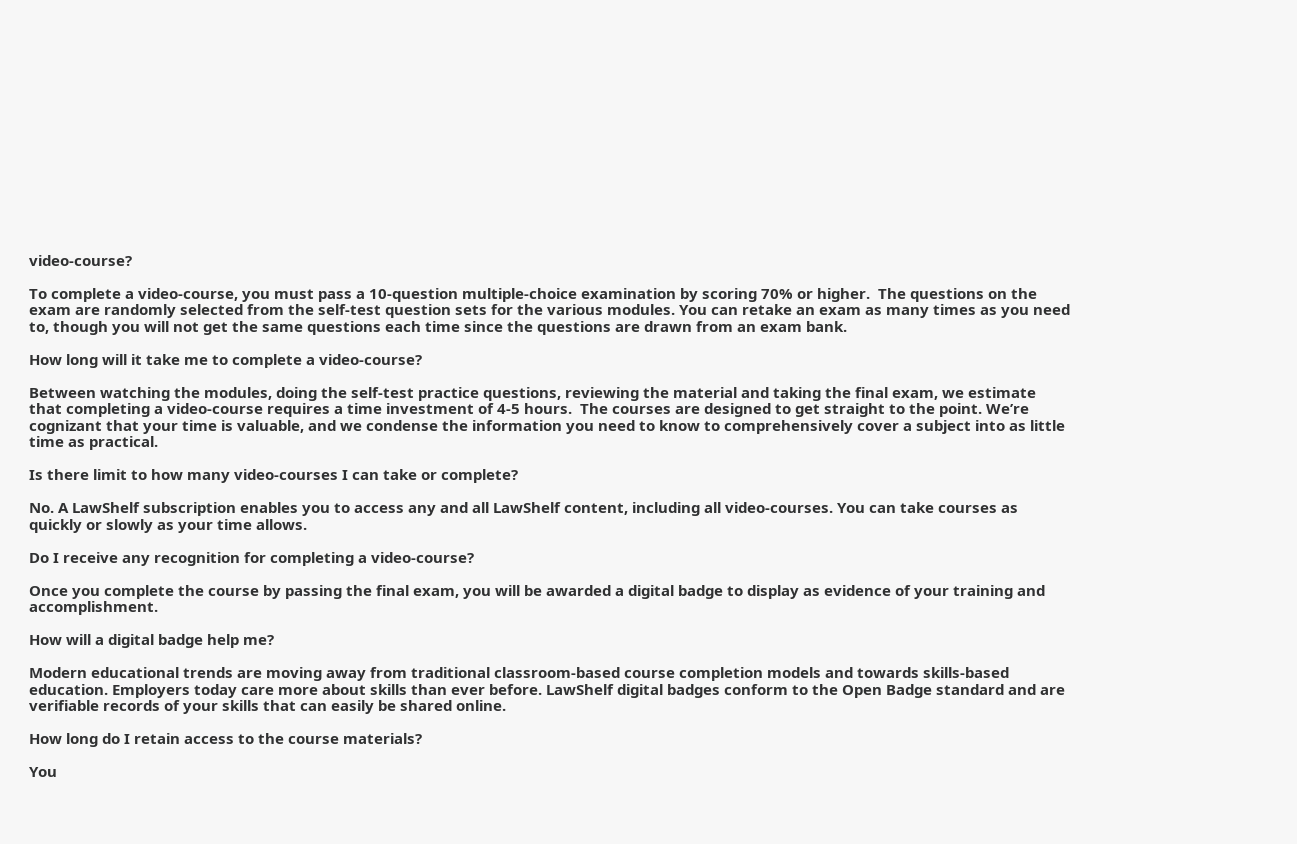video-course?

To complete a video-course, you must pass a 10-question multiple-choice examination by scoring 70% or higher.  The questions on the exam are randomly selected from the self-test question sets for the various modules. You can retake an exam as many times as you need to, though you will not get the same questions each time since the questions are drawn from an exam bank.

How long will it take me to complete a video-course?

Between watching the modules, doing the self-test practice questions, reviewing the material and taking the final exam, we estimate that completing a video-course requires a time investment of 4-5 hours.  The courses are designed to get straight to the point. We’re cognizant that your time is valuable, and we condense the information you need to know to comprehensively cover a subject into as little time as practical.

Is there limit to how many video-courses I can take or complete?

No. A LawShelf subscription enables you to access any and all LawShelf content, including all video-courses. You can take courses as quickly or slowly as your time allows.

Do I receive any recognition for completing a video-course?

Once you complete the course by passing the final exam, you will be awarded a digital badge to display as evidence of your training and accomplishment.

How will a digital badge help me?

Modern educational trends are moving away from traditional classroom-based course completion models and towards skills-based education. Employers today care more about skills than ever before. LawShelf digital badges conform to the Open Badge standard and are verifiable records of your skills that can easily be shared online.

How long do I retain access to the course materials?

You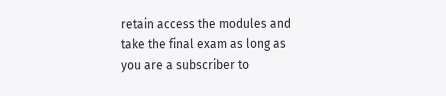retain access the modules and take the final exam as long as you are a subscriber to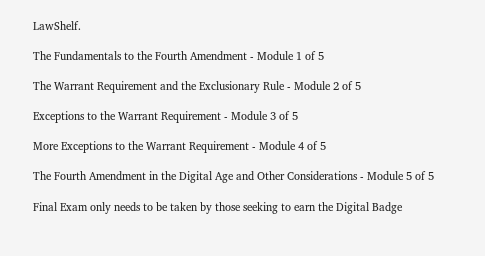LawShelf.

The Fundamentals to the Fourth Amendment - Module 1 of 5

The Warrant Requirement and the Exclusionary Rule - Module 2 of 5

Exceptions to the Warrant Requirement - Module 3 of 5

More Exceptions to the Warrant Requirement - Module 4 of 5

The Fourth Amendment in the Digital Age and Other Considerations - Module 5 of 5

Final Exam only needs to be taken by those seeking to earn the Digital Badge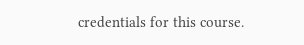credentials for this course.